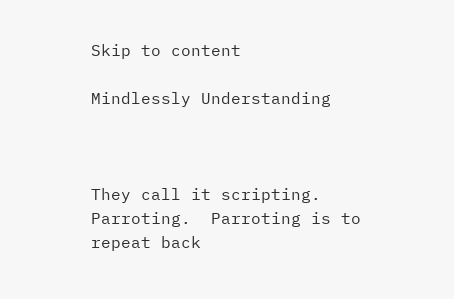Skip to content

Mindlessly Understanding



They call it scripting.  Parroting.  Parroting is to repeat back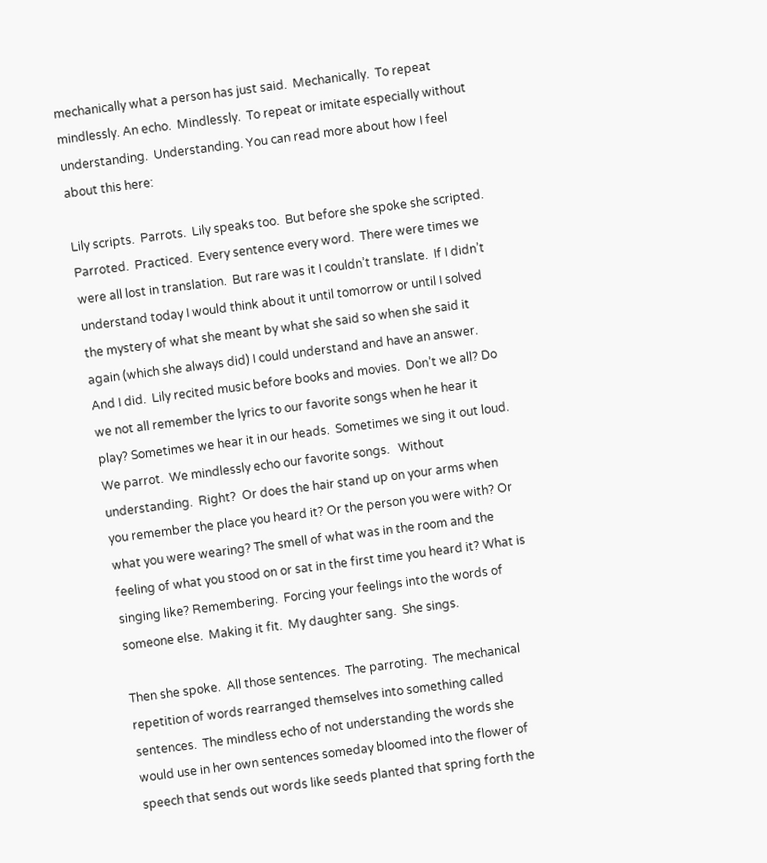mechanically what a person has just said.  Mechanically.  To repeat mindlessly. An echo.  Mindlessly.  To repeat or imitate especially without understanding.  Understanding. You can read more about how I feel about this here:

Lily scripts.  Parrots.  Lily speaks too.  But before she spoke she scripted.  Parroted.  Practiced.  Every sentence every word.  There were times we were all lost in translation.  But rare was it I couldn’t translate.  If I didn’t understand today I would think about it until tomorrow or until I solved the mystery of what she meant by what she said so when she said it again (which she always did) I could understand and have an answer.  And I did.  Lily recited music before books and movies.  Don’t we all? Do we not all remember the lyrics to our favorite songs when he hear it play? Sometimes we hear it in our heads.  Sometimes we sing it out loud.  We parrot.  We mindlessly echo our favorite songs.   Without understanding.  Right?  Or does the hair stand up on your arms when you remember the place you heard it? Or the person you were with? Or what you were wearing? The smell of what was in the room and the feeling of what you stood on or sat in the first time you heard it? What is singing like? Remembering.  Forcing your feelings into the words of someone else.  Making it fit.  My daughter sang.  She sings.

Then she spoke.  All those sentences.  The parroting.  The mechanical repetition of words rearranged themselves into something called sentences.  The mindless echo of not understanding the words she would use in her own sentences someday bloomed into the flower of speech that sends out words like seeds planted that spring forth the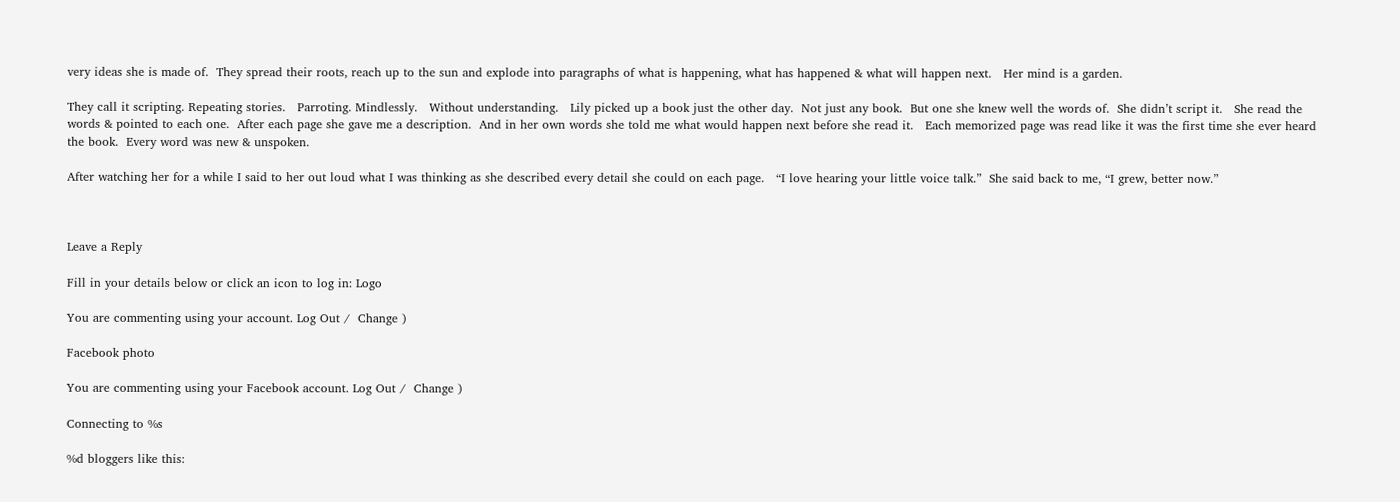very ideas she is made of.  They spread their roots, reach up to the sun and explode into paragraphs of what is happening, what has happened & what will happen next.   Her mind is a garden.

They call it scripting. Repeating stories.   Parroting. Mindlessly.   Without understanding.   Lily picked up a book just the other day.  Not just any book.  But one she knew well the words of.  She didn’t script it.   She read the words & pointed to each one.  After each page she gave me a description.  And in her own words she told me what would happen next before she read it.   Each memorized page was read like it was the first time she ever heard the book.  Every word was new & unspoken.

After watching her for a while I said to her out loud what I was thinking as she described every detail she could on each page.   “I love hearing your little voice talk.”  She said back to me, “I grew, better now.”



Leave a Reply

Fill in your details below or click an icon to log in: Logo

You are commenting using your account. Log Out /  Change )

Facebook photo

You are commenting using your Facebook account. Log Out /  Change )

Connecting to %s

%d bloggers like this: